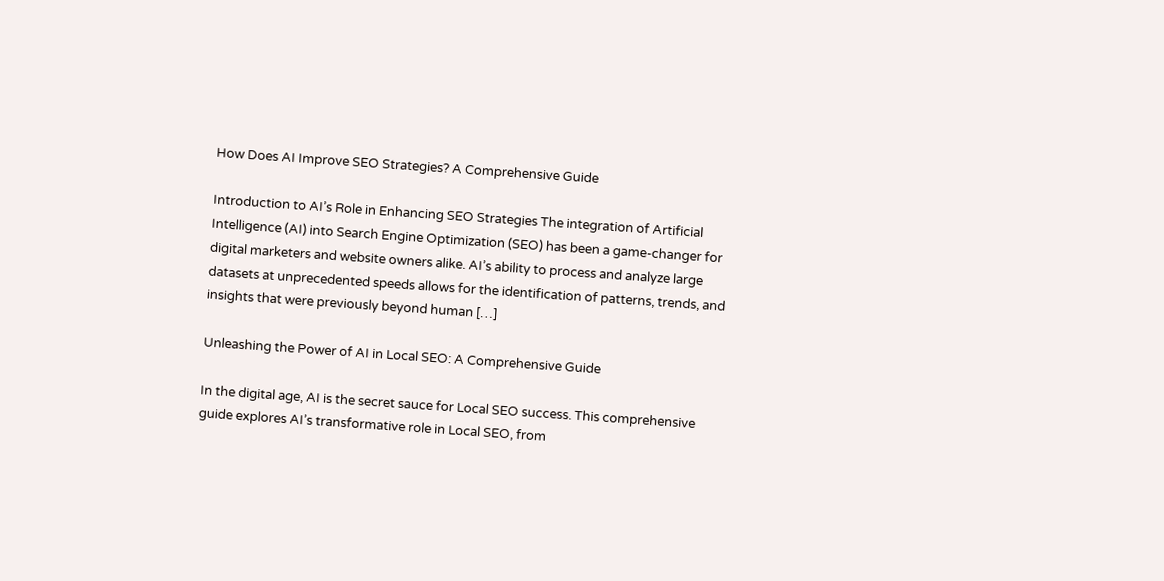How Does AI Improve SEO Strategies? A Comprehensive Guide

Introduction to AI’s Role in Enhancing SEO Strategies The integration of Artificial Intelligence (AI) into Search Engine Optimization (SEO) has been a game-changer for digital marketers and website owners alike. AI’s ability to process and analyze large datasets at unprecedented speeds allows for the identification of patterns, trends, and insights that were previously beyond human […]

Unleashing the Power of AI in Local SEO: A Comprehensive Guide

In the digital age, AI is the secret sauce for Local SEO success. This comprehensive guide explores AI’s transformative role in Local SEO, from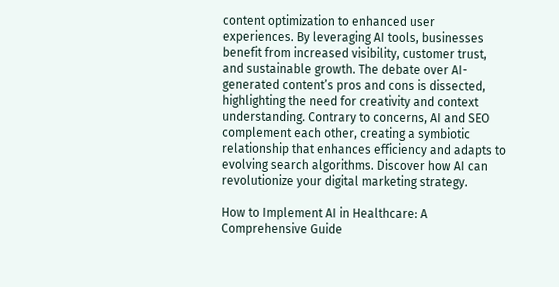content optimization to enhanced user experiences. By leveraging AI tools, businesses benefit from increased visibility, customer trust, and sustainable growth. The debate over AI-generated content’s pros and cons is dissected, highlighting the need for creativity and context understanding. Contrary to concerns, AI and SEO complement each other, creating a symbiotic relationship that enhances efficiency and adapts to evolving search algorithms. Discover how AI can revolutionize your digital marketing strategy.

How to Implement AI in Healthcare: A Comprehensive Guide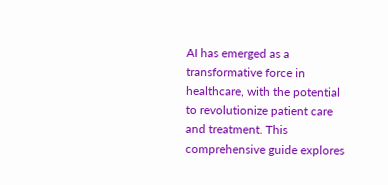AI has emerged as a transformative force in healthcare, with the potential to revolutionize patient care and treatment. This comprehensive guide explores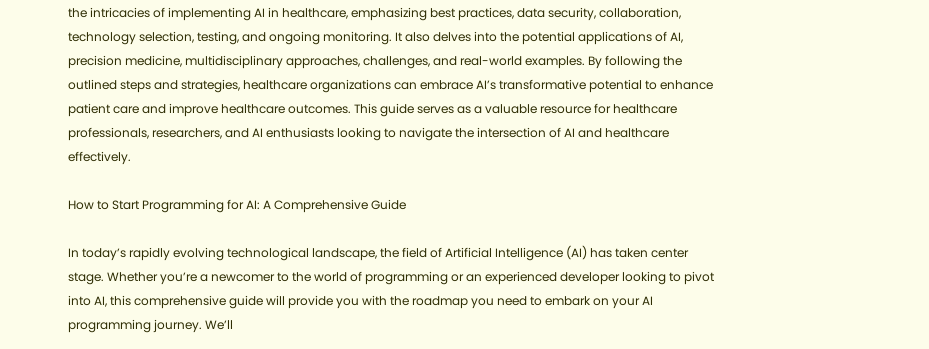the intricacies of implementing AI in healthcare, emphasizing best practices, data security, collaboration, technology selection, testing, and ongoing monitoring. It also delves into the potential applications of AI, precision medicine, multidisciplinary approaches, challenges, and real-world examples. By following the outlined steps and strategies, healthcare organizations can embrace AI’s transformative potential to enhance patient care and improve healthcare outcomes. This guide serves as a valuable resource for healthcare professionals, researchers, and AI enthusiasts looking to navigate the intersection of AI and healthcare effectively.

How to Start Programming for AI: A Comprehensive Guide

In today’s rapidly evolving technological landscape, the field of Artificial Intelligence (AI) has taken center stage. Whether you’re a newcomer to the world of programming or an experienced developer looking to pivot into AI, this comprehensive guide will provide you with the roadmap you need to embark on your AI programming journey. We’ll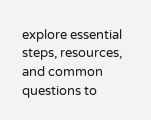explore essential steps, resources, and common questions to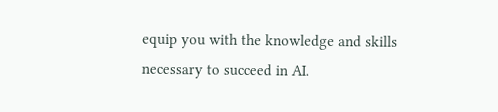equip you with the knowledge and skills necessary to succeed in AI.